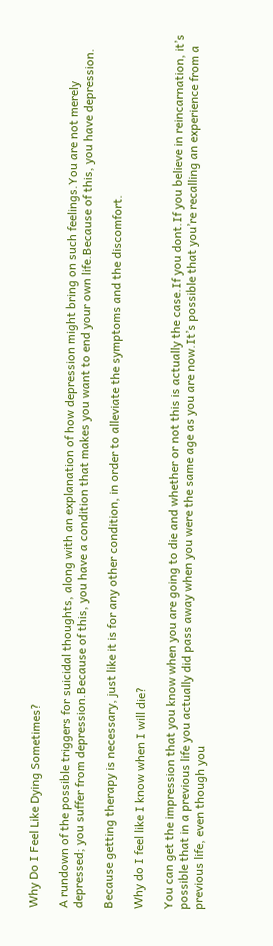Why Do I Feel Like Dying Sometimes?

A rundown of the possible triggers for suicidal thoughts, along with an explanation of how depression might bring on such feelings.You are not merely depressed; you suffer from depression.Because of this, you have a condition that makes you want to end your own life.Because of this, you have depression.

Because getting therapy is necessary, just like it is for any other condition, in order to alleviate the symptoms and the discomfort.

Why do I feel like I know when I will die?

You can get the impression that you know when you are going to die and whether or not this is actually the case.If you dont.If you believe in reincarnation, it’s possible that in a previous life you actually did pass away when you were the same age as you are now.It’s possible that you’re recalling an experience from a previous life, even though you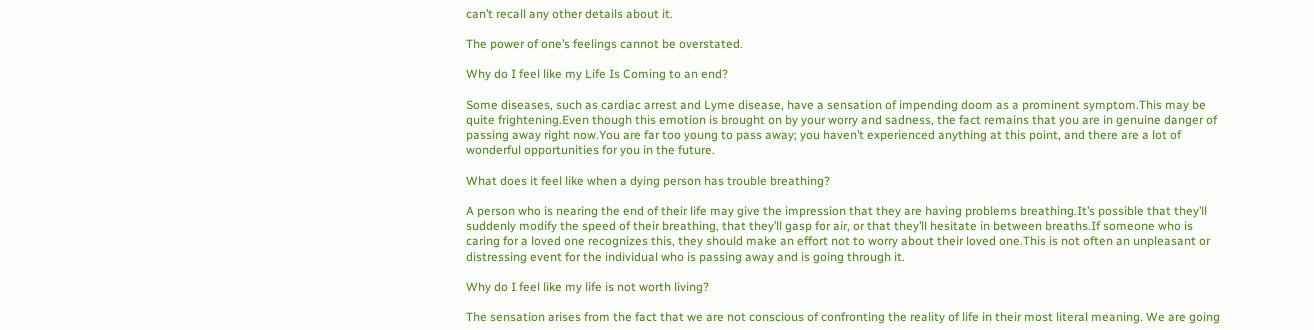can’t recall any other details about it.

The power of one’s feelings cannot be overstated.

Why do I feel like my Life Is Coming to an end?

Some diseases, such as cardiac arrest and Lyme disease, have a sensation of impending doom as a prominent symptom.This may be quite frightening.Even though this emotion is brought on by your worry and sadness, the fact remains that you are in genuine danger of passing away right now.You are far too young to pass away; you haven’t experienced anything at this point, and there are a lot of wonderful opportunities for you in the future.

What does it feel like when a dying person has trouble breathing?

A person who is nearing the end of their life may give the impression that they are having problems breathing.It’s possible that they’ll suddenly modify the speed of their breathing, that they’ll gasp for air, or that they’ll hesitate in between breaths.If someone who is caring for a loved one recognizes this, they should make an effort not to worry about their loved one.This is not often an unpleasant or distressing event for the individual who is passing away and is going through it.

Why do I feel like my life is not worth living?

The sensation arises from the fact that we are not conscious of confronting the reality of life in their most literal meaning. We are going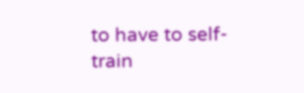to have to self-train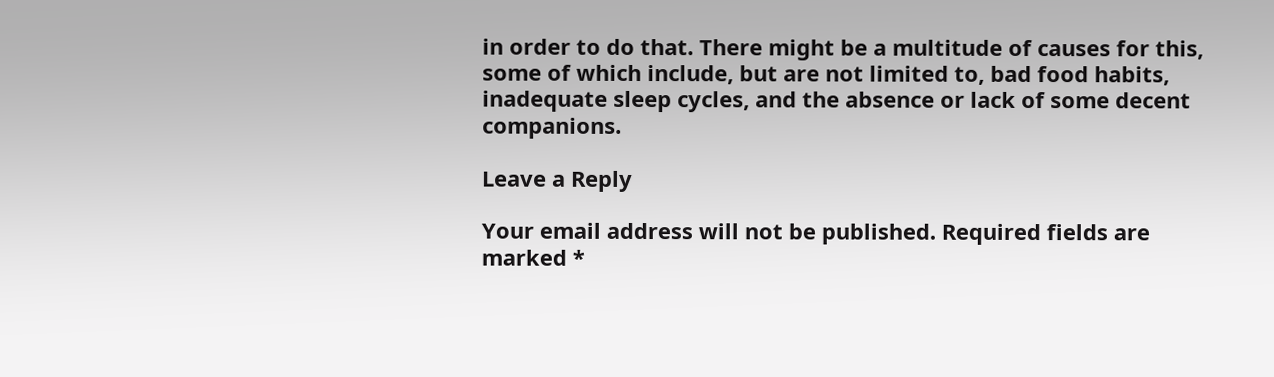in order to do that. There might be a multitude of causes for this, some of which include, but are not limited to, bad food habits, inadequate sleep cycles, and the absence or lack of some decent companions.

Leave a Reply

Your email address will not be published. Required fields are marked *